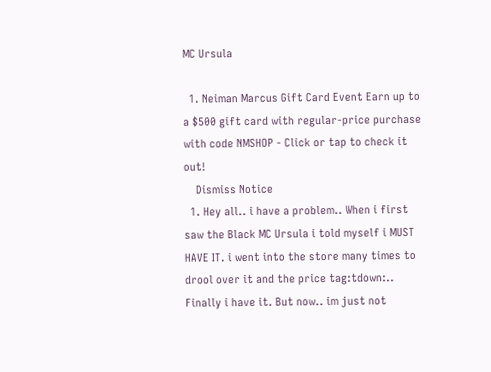MC Ursula

  1. Neiman Marcus Gift Card Event Earn up to a $500 gift card with regular-price purchase with code NMSHOP - Click or tap to check it out!
    Dismiss Notice
  1. Hey all.. i have a problem.. When i first saw the Black MC Ursula i told myself i MUST HAVE IT. i went into the store many times to drool over it and the price tag:tdown:.. Finally i have it. But now.. im just not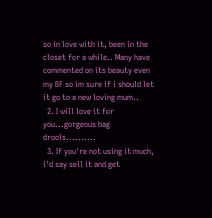so in love with it, been in the closet for a while.. Many have commented on its beauty even my BF so im sure if i should let it go to a new loving mum..
  2. I will love it for you...gorgeous bag drools..........
  3. If you're not using it much, i'd say sell it and get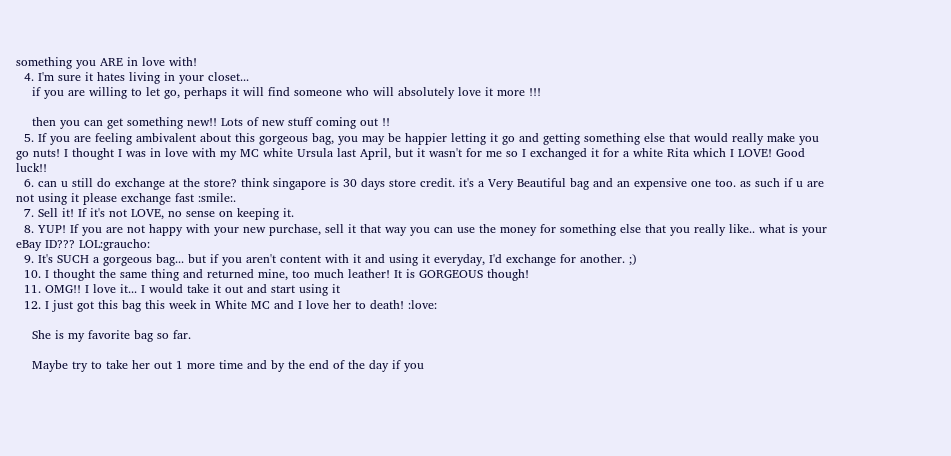something you ARE in love with!
  4. I'm sure it hates living in your closet...
    if you are willing to let go, perhaps it will find someone who will absolutely love it more !!!

    then you can get something new!! Lots of new stuff coming out !!
  5. If you are feeling ambivalent about this gorgeous bag, you may be happier letting it go and getting something else that would really make you go nuts! I thought I was in love with my MC white Ursula last April, but it wasn't for me so I exchanged it for a white Rita which I LOVE! Good luck!!
  6. can u still do exchange at the store? think singapore is 30 days store credit. it's a Very Beautiful bag and an expensive one too. as such if u are not using it please exchange fast :smile:.
  7. Sell it! If it's not LOVE, no sense on keeping it.
  8. YUP! If you are not happy with your new purchase, sell it that way you can use the money for something else that you really like.. what is your eBay ID??? LOL:graucho:
  9. It's SUCH a gorgeous bag... but if you aren't content with it and using it everyday, I'd exchange for another. ;)
  10. I thought the same thing and returned mine, too much leather! It is GORGEOUS though!
  11. OMG!! I love it... I would take it out and start using it
  12. I just got this bag this week in White MC and I love her to death! :love:

    She is my favorite bag so far.

    Maybe try to take her out 1 more time and by the end of the day if you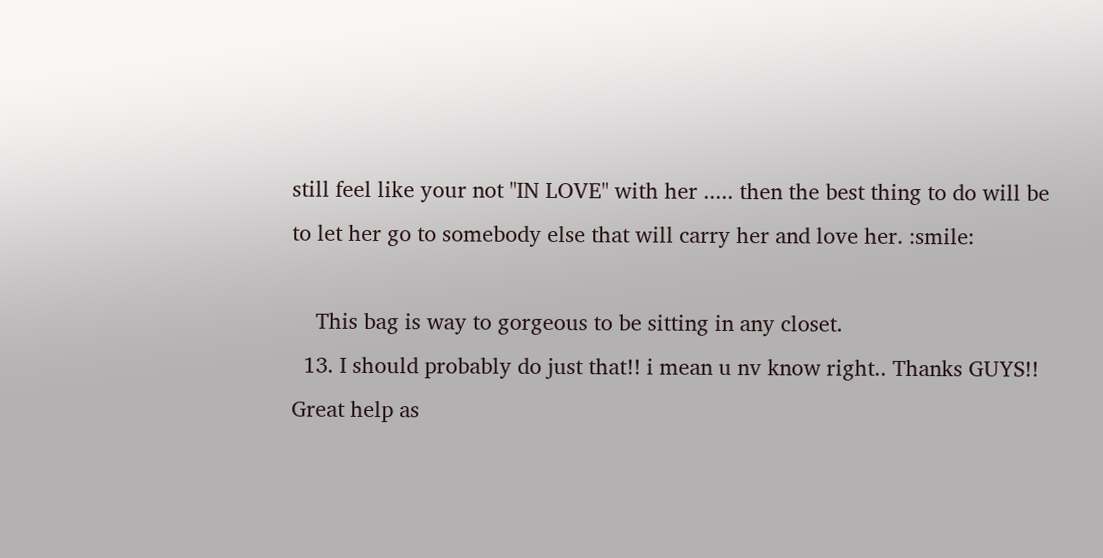still feel like your not "IN LOVE" with her ..... then the best thing to do will be to let her go to somebody else that will carry her and love her. :smile:

    This bag is way to gorgeous to be sitting in any closet.
  13. I should probably do just that!! i mean u nv know right.. Thanks GUYS!! Great help as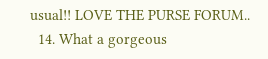usual!! LOVE THE PURSE FORUM..
  14. What a gorgeous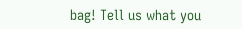bag! Tell us what you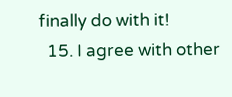finally do with it!
  15. I agree with other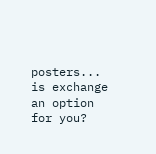posters... is exchange an option for you?